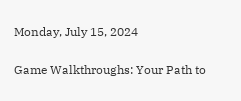Monday, July 15, 2024

Game Walkthroughs: Your Path to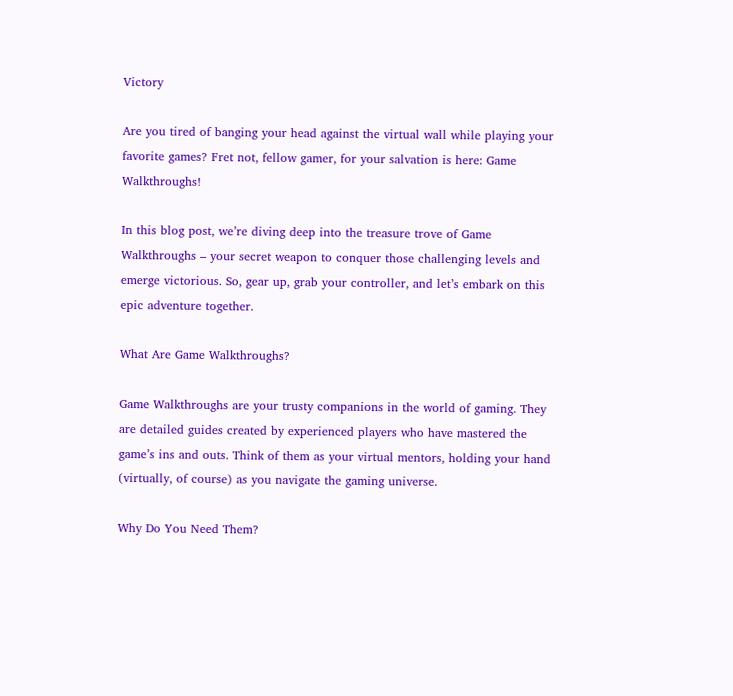Victory

Are you tired of banging your head against the virtual wall while playing your favorite games? Fret not, fellow gamer, for your salvation is here: Game Walkthroughs!

In this blog post, we’re diving deep into the treasure trove of Game Walkthroughs – your secret weapon to conquer those challenging levels and emerge victorious. So, gear up, grab your controller, and let’s embark on this epic adventure together.

What Are Game Walkthroughs?

Game Walkthroughs are your trusty companions in the world of gaming. They are detailed guides created by experienced players who have mastered the game’s ins and outs. Think of them as your virtual mentors, holding your hand (virtually, of course) as you navigate the gaming universe.

Why Do You Need Them?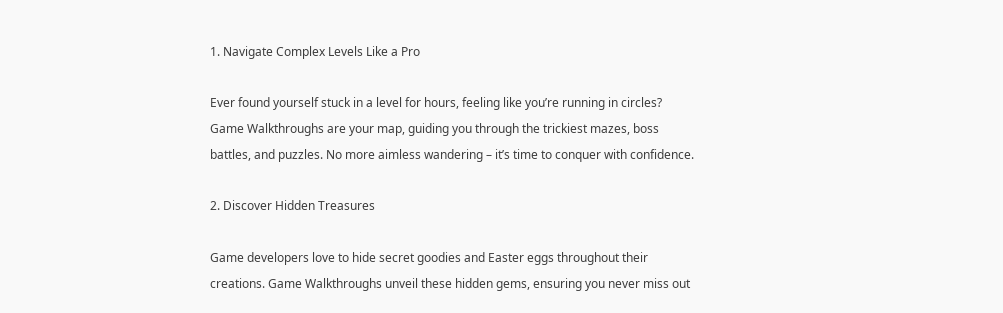1. Navigate Complex Levels Like a Pro

Ever found yourself stuck in a level for hours, feeling like you’re running in circles? Game Walkthroughs are your map, guiding you through the trickiest mazes, boss battles, and puzzles. No more aimless wandering – it’s time to conquer with confidence.

2. Discover Hidden Treasures

Game developers love to hide secret goodies and Easter eggs throughout their creations. Game Walkthroughs unveil these hidden gems, ensuring you never miss out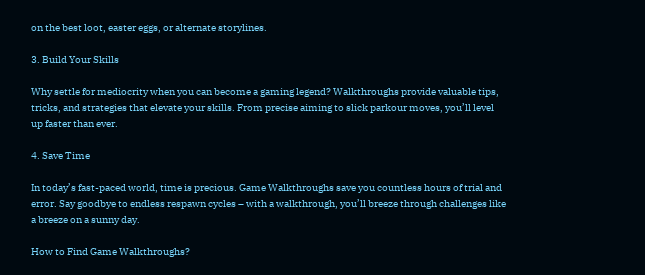on the best loot, easter eggs, or alternate storylines.

3. Build Your Skills

Why settle for mediocrity when you can become a gaming legend? Walkthroughs provide valuable tips, tricks, and strategies that elevate your skills. From precise aiming to slick parkour moves, you’ll level up faster than ever.

4. Save Time

In today’s fast-paced world, time is precious. Game Walkthroughs save you countless hours of trial and error. Say goodbye to endless respawn cycles – with a walkthrough, you’ll breeze through challenges like a breeze on a sunny day.

How to Find Game Walkthroughs?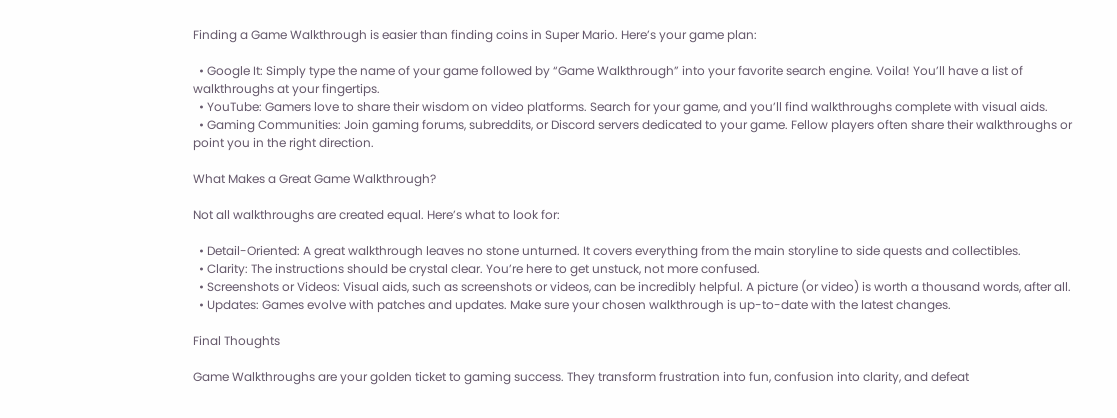Finding a Game Walkthrough is easier than finding coins in Super Mario. Here’s your game plan:

  • Google It: Simply type the name of your game followed by “Game Walkthrough” into your favorite search engine. Voila! You’ll have a list of walkthroughs at your fingertips.
  • YouTube: Gamers love to share their wisdom on video platforms. Search for your game, and you’ll find walkthroughs complete with visual aids.
  • Gaming Communities: Join gaming forums, subreddits, or Discord servers dedicated to your game. Fellow players often share their walkthroughs or point you in the right direction.

What Makes a Great Game Walkthrough?

Not all walkthroughs are created equal. Here’s what to look for:

  • Detail-Oriented: A great walkthrough leaves no stone unturned. It covers everything from the main storyline to side quests and collectibles.
  • Clarity: The instructions should be crystal clear. You’re here to get unstuck, not more confused.
  • Screenshots or Videos: Visual aids, such as screenshots or videos, can be incredibly helpful. A picture (or video) is worth a thousand words, after all.
  • Updates: Games evolve with patches and updates. Make sure your chosen walkthrough is up-to-date with the latest changes.

Final Thoughts

Game Walkthroughs are your golden ticket to gaming success. They transform frustration into fun, confusion into clarity, and defeat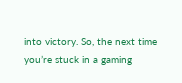into victory. So, the next time you’re stuck in a gaming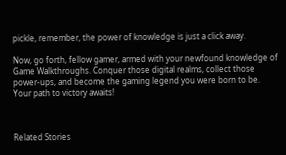pickle, remember, the power of knowledge is just a click away.

Now, go forth, fellow gamer, armed with your newfound knowledge of Game Walkthroughs. Conquer those digital realms, collect those power-ups, and become the gaming legend you were born to be. Your path to victory awaits!



Related Stories